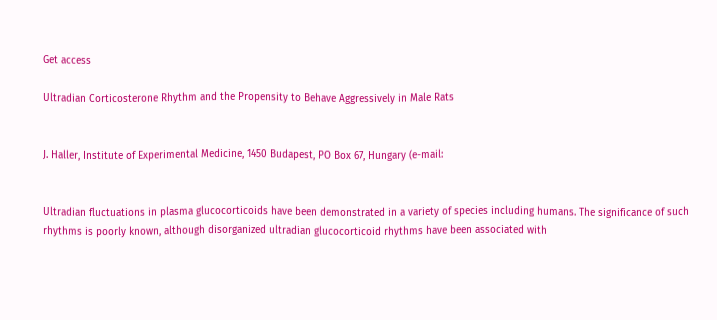Get access

Ultradian Corticosterone Rhythm and the Propensity to Behave Aggressively in Male Rats


J. Haller, Institute of Experimental Medicine, 1450 Budapest, PO Box 67, Hungary (e-mail:


Ultradian fluctuations in plasma glucocorticoids have been demonstrated in a variety of species including humans. The significance of such rhythms is poorly known, although disorganized ultradian glucocorticoid rhythms have been associated with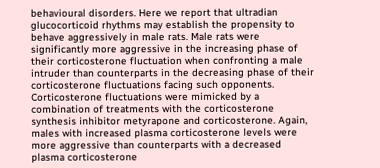behavioural disorders. Here we report that ultradian glucocorticoid rhythms may establish the propensity to behave aggressively in male rats. Male rats were significantly more aggressive in the increasing phase of their corticosterone fluctuation when confronting a male intruder than counterparts in the decreasing phase of their corticosterone fluctuations facing such opponents. Corticosterone fluctuations were mimicked by a combination of treatments with the corticosterone synthesis inhibitor metyrapone and corticosterone. Again, males with increased plasma corticosterone levels were more aggressive than counterparts with a decreased plasma corticosterone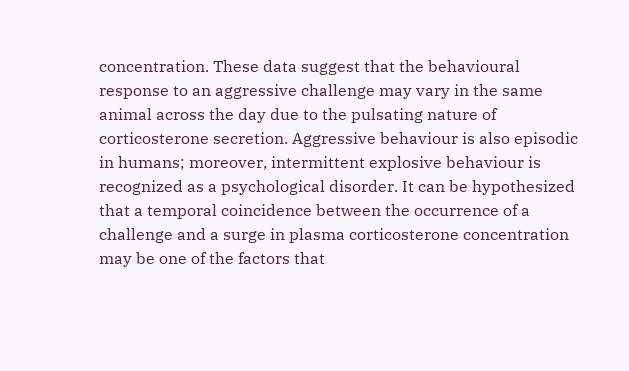concentration. These data suggest that the behavioural response to an aggressive challenge may vary in the same animal across the day due to the pulsating nature of corticosterone secretion. Aggressive behaviour is also episodic in humans; moreover, intermittent explosive behaviour is recognized as a psychological disorder. It can be hypothesized that a temporal coincidence between the occurrence of a challenge and a surge in plasma corticosterone concentration may be one of the factors that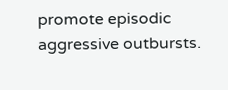promote episodic aggressive outbursts.